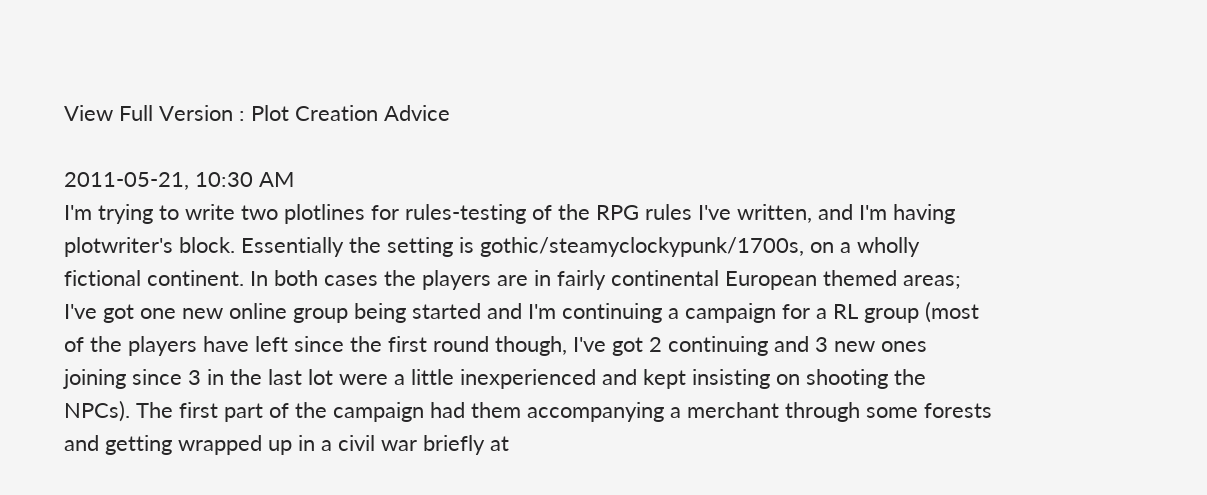View Full Version : Plot Creation Advice

2011-05-21, 10:30 AM
I'm trying to write two plotlines for rules-testing of the RPG rules I've written, and I'm having plotwriter's block. Essentially the setting is gothic/steamyclockypunk/1700s, on a wholly fictional continent. In both cases the players are in fairly continental European themed areas; I've got one new online group being started and I'm continuing a campaign for a RL group (most of the players have left since the first round though, I've got 2 continuing and 3 new ones joining since 3 in the last lot were a little inexperienced and kept insisting on shooting the NPCs). The first part of the campaign had them accompanying a merchant through some forests and getting wrapped up in a civil war briefly at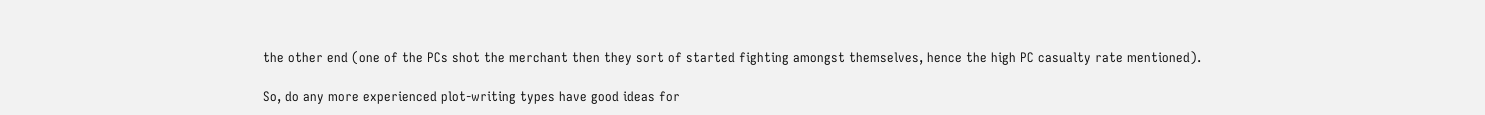the other end (one of the PCs shot the merchant then they sort of started fighting amongst themselves, hence the high PC casualty rate mentioned).

So, do any more experienced plot-writing types have good ideas for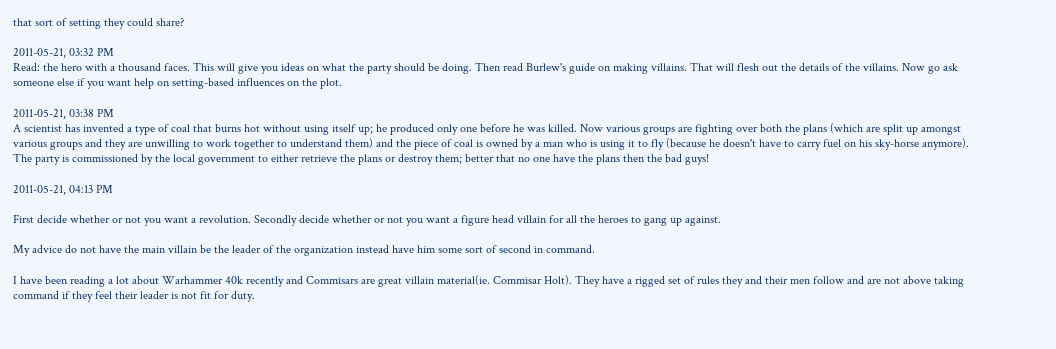that sort of setting they could share?

2011-05-21, 03:32 PM
Read: the hero with a thousand faces. This will give you ideas on what the party should be doing. Then read Burlew's guide on making villains. That will flesh out the details of the villains. Now go ask someone else if you want help on setting-based influences on the plot.

2011-05-21, 03:38 PM
A scientist has invented a type of coal that burns hot without using itself up; he produced only one before he was killed. Now various groups are fighting over both the plans (which are split up amongst various groups and they are unwilling to work together to understand them) and the piece of coal is owned by a man who is using it to fly (because he doesn't have to carry fuel on his sky-horse anymore). The party is commissioned by the local government to either retrieve the plans or destroy them; better that no one have the plans then the bad guys!

2011-05-21, 04:13 PM

First decide whether or not you want a revolution. Secondly decide whether or not you want a figure head villain for all the heroes to gang up against.

My advice do not have the main villain be the leader of the organization instead have him some sort of second in command.

I have been reading a lot about Warhammer 40k recently and Commisars are great villain material(ie. Commisar Holt). They have a rigged set of rules they and their men follow and are not above taking command if they feel their leader is not fit for duty.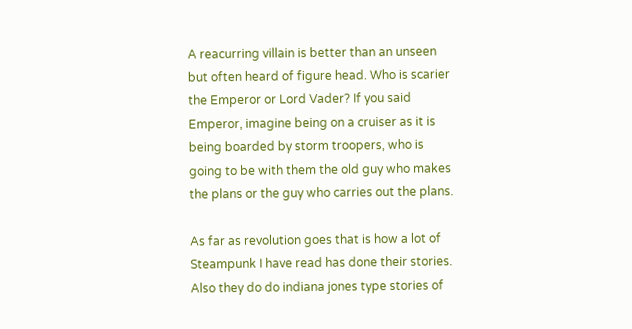A reacurring villain is better than an unseen but often heard of figure head. Who is scarier the Emperor or Lord Vader? If you said Emperor, imagine being on a cruiser as it is being boarded by storm troopers, who is going to be with them the old guy who makes the plans or the guy who carries out the plans.

As far as revolution goes that is how a lot of Steampunk I have read has done their stories. Also they do do indiana jones type stories of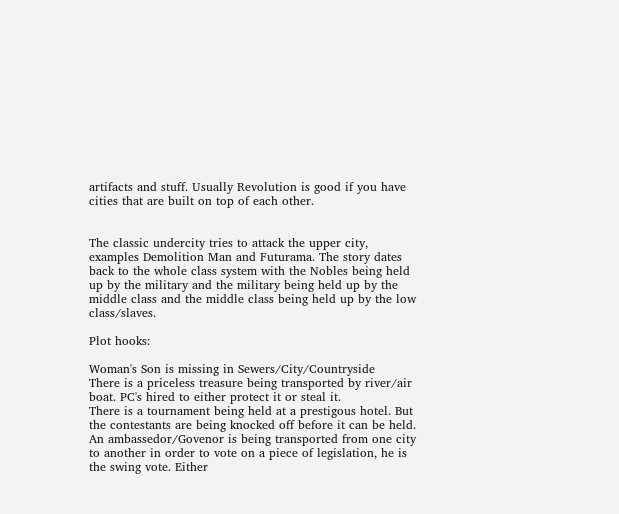artifacts and stuff. Usually Revolution is good if you have cities that are built on top of each other.


The classic undercity tries to attack the upper city, examples Demolition Man and Futurama. The story dates back to the whole class system with the Nobles being held up by the military and the military being held up by the middle class and the middle class being held up by the low class/slaves.

Plot hooks:

Woman's Son is missing in Sewers/City/Countryside
There is a priceless treasure being transported by river/air boat. PC's hired to either protect it or steal it.
There is a tournament being held at a prestigous hotel. But the contestants are being knocked off before it can be held.
An ambassedor/Govenor is being transported from one city to another in order to vote on a piece of legislation, he is the swing vote. Either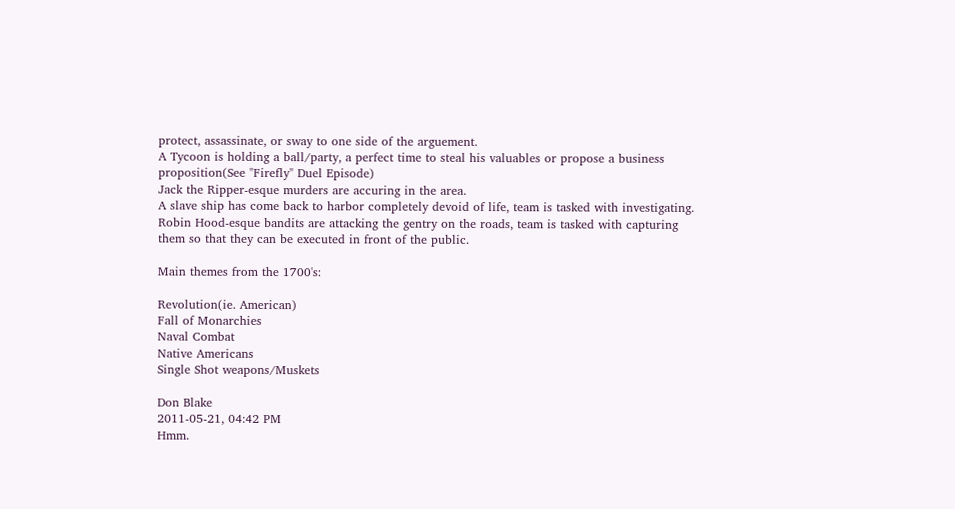protect, assassinate, or sway to one side of the arguement.
A Tycoon is holding a ball/party, a perfect time to steal his valuables or propose a business proposition(See "Firefly" Duel Episode)
Jack the Ripper-esque murders are accuring in the area.
A slave ship has come back to harbor completely devoid of life, team is tasked with investigating.
Robin Hood-esque bandits are attacking the gentry on the roads, team is tasked with capturing them so that they can be executed in front of the public.

Main themes from the 1700's:

Revolution(ie. American)
Fall of Monarchies
Naval Combat
Native Americans
Single Shot weapons/Muskets

Don Blake
2011-05-21, 04:42 PM
Hmm.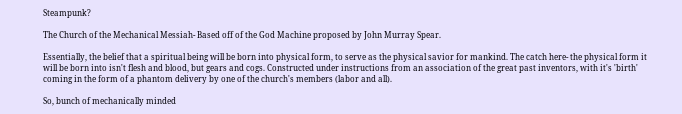Steampunk?

The Church of the Mechanical Messiah- Based off of the God Machine proposed by John Murray Spear.

Essentially, the belief that a spiritual being will be born into physical form, to serve as the physical savior for mankind. The catch here- the physical form it will be born into isn't flesh and blood, but gears and cogs. Constructed under instructions from an association of the great past inventors, with it's 'birth' coming in the form of a phantom delivery by one of the church's members (labor and all).

So, bunch of mechanically minded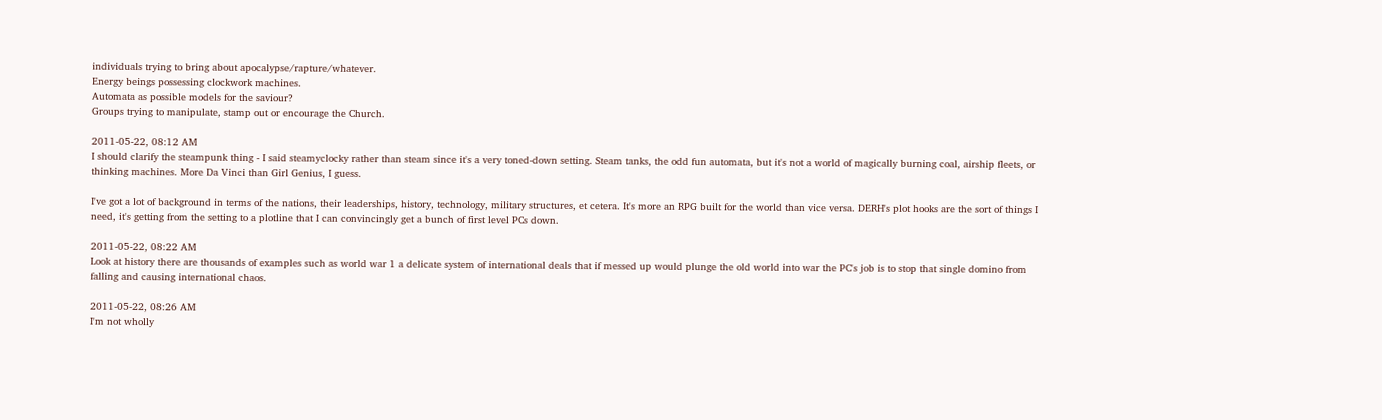individuals trying to bring about apocalypse/rapture/whatever.
Energy beings possessing clockwork machines.
Automata as possible models for the saviour?
Groups trying to manipulate, stamp out or encourage the Church.

2011-05-22, 08:12 AM
I should clarify the steampunk thing - I said steamyclocky rather than steam since it's a very toned-down setting. Steam tanks, the odd fun automata, but it's not a world of magically burning coal, airship fleets, or thinking machines. More Da Vinci than Girl Genius, I guess.

I've got a lot of background in terms of the nations, their leaderships, history, technology, military structures, et cetera. It's more an RPG built for the world than vice versa. DERH's plot hooks are the sort of things I need, it's getting from the setting to a plotline that I can convincingly get a bunch of first level PCs down.

2011-05-22, 08:22 AM
Look at history there are thousands of examples such as world war 1 a delicate system of international deals that if messed up would plunge the old world into war the PC's job is to stop that single domino from falling and causing international chaos.

2011-05-22, 08:26 AM
I'm not wholly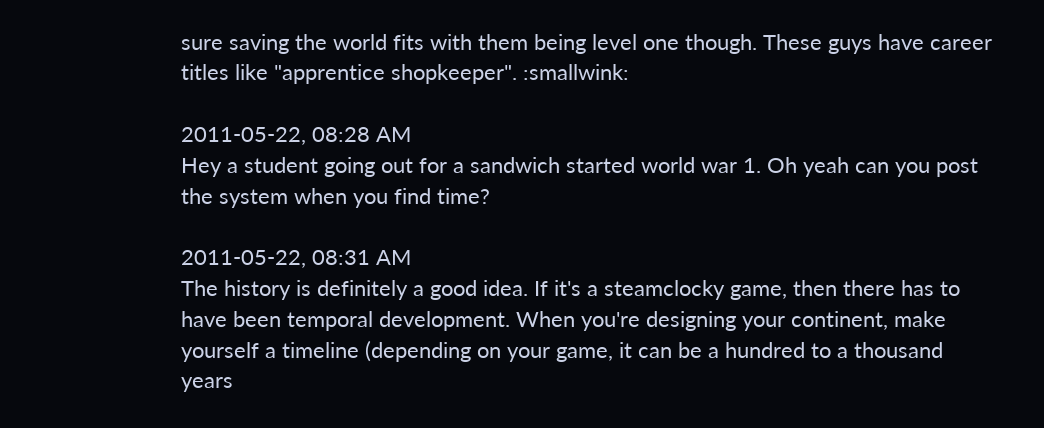sure saving the world fits with them being level one though. These guys have career titles like "apprentice shopkeeper". :smallwink:

2011-05-22, 08:28 AM
Hey a student going out for a sandwich started world war 1. Oh yeah can you post the system when you find time?

2011-05-22, 08:31 AM
The history is definitely a good idea. If it's a steamclocky game, then there has to have been temporal development. When you're designing your continent, make yourself a timeline (depending on your game, it can be a hundred to a thousand years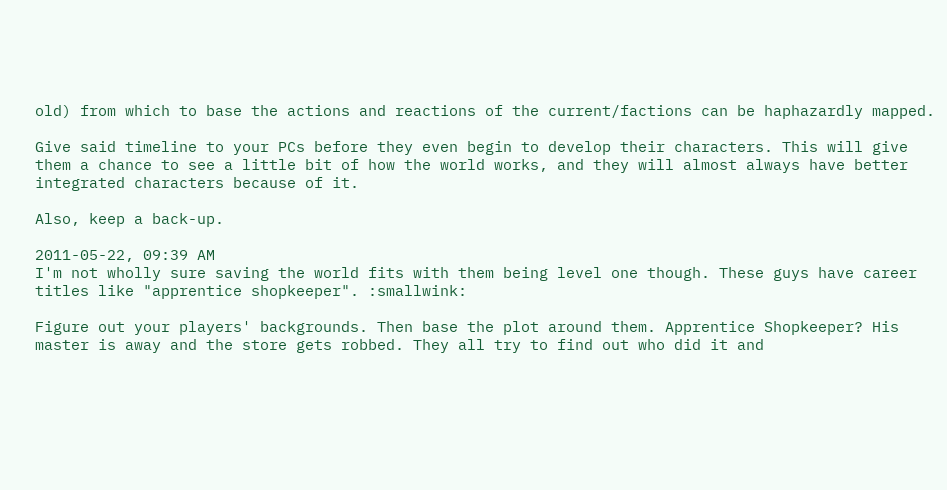old) from which to base the actions and reactions of the current/factions can be haphazardly mapped.

Give said timeline to your PCs before they even begin to develop their characters. This will give them a chance to see a little bit of how the world works, and they will almost always have better integrated characters because of it.

Also, keep a back-up.

2011-05-22, 09:39 AM
I'm not wholly sure saving the world fits with them being level one though. These guys have career titles like "apprentice shopkeeper". :smallwink:

Figure out your players' backgrounds. Then base the plot around them. Apprentice Shopkeeper? His master is away and the store gets robbed. They all try to find out who did it and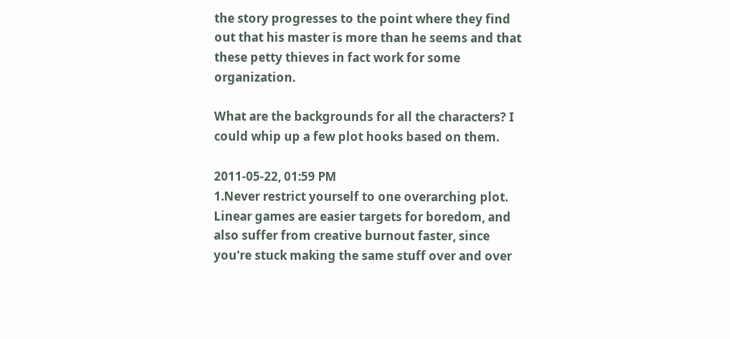the story progresses to the point where they find out that his master is more than he seems and that these petty thieves in fact work for some organization.

What are the backgrounds for all the characters? I could whip up a few plot hooks based on them.

2011-05-22, 01:59 PM
1.Never restrict yourself to one overarching plot. Linear games are easier targets for boredom, and also suffer from creative burnout faster, since you're stuck making the same stuff over and over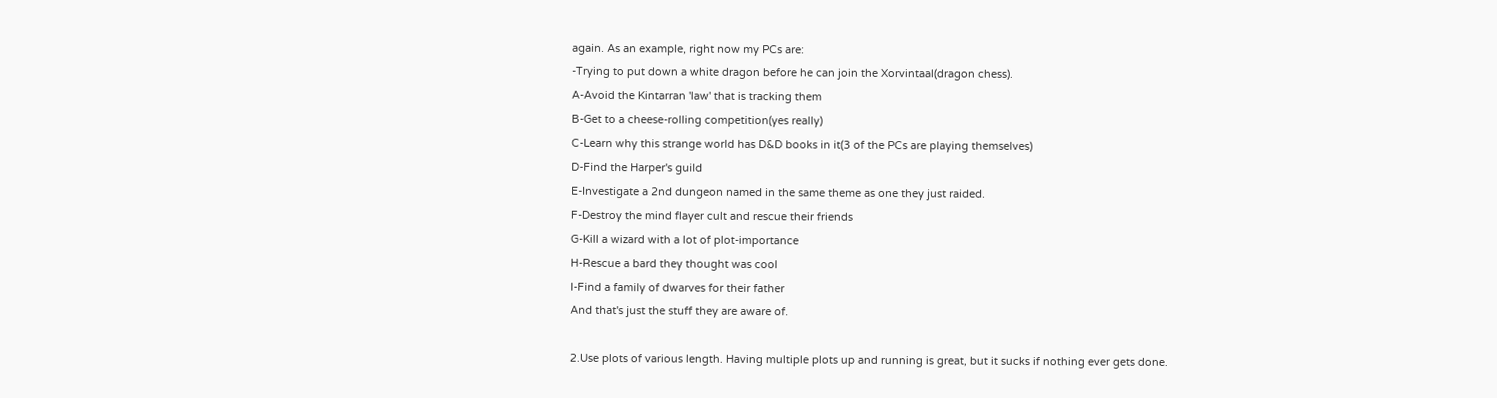again. As an example, right now my PCs are:
-Trying to put down a white dragon before he can join the Xorvintaal(dragon chess).
A-Avoid the Kintarran 'law' that is tracking them
B-Get to a cheese-rolling competition(yes really)
C-Learn why this strange world has D&D books in it(3 of the PCs are playing themselves)
D-Find the Harper's guild
E-Investigate a 2nd dungeon named in the same theme as one they just raided.
F-Destroy the mind flayer cult and rescue their friends
G-Kill a wizard with a lot of plot-importance
H-Rescue a bard they thought was cool
I-Find a family of dwarves for their father
And that's just the stuff they are aware of.

2.Use plots of various length. Having multiple plots up and running is great, but it sucks if nothing ever gets done.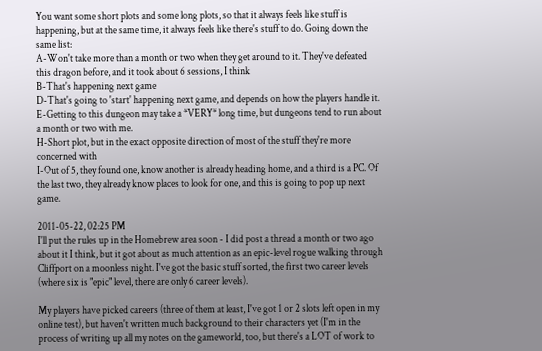You want some short plots and some long plots, so that it always feels like stuff is happening, but at the same time, it always feels like there's stuff to do. Going down the same list:
A-Won't take more than a month or two when they get around to it. They've defeated this dragon before, and it took about 6 sessions, I think
B-That's happening next game
D-That's going to 'start' happening next game, and depends on how the players handle it.
E-Getting to this dungeon may take a *VERY* long time, but dungeons tend to run about a month or two with me.
H-Short plot, but in the exact opposite direction of most of the stuff they're more concerned with
I-Out of 5, they found one, know another is already heading home, and a third is a PC. Of the last two, they already know places to look for one, and this is going to pop up next game.

2011-05-22, 02:25 PM
I'll put the rules up in the Homebrew area soon - I did post a thread a month or two ago about it I think, but it got about as much attention as an epic-level rogue walking through Cliffport on a moonless night. I've got the basic stuff sorted, the first two career levels (where six is "epic" level, there are only 6 career levels).

My players have picked careers (three of them at least, I've got 1 or 2 slots left open in my online test), but haven't written much background to their characters yet (I'm in the process of writing up all my notes on the gameworld, too, but there's a LOT of work to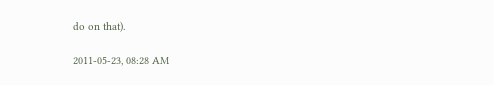do on that).

2011-05-23, 08:28 AM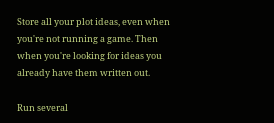Store all your plot ideas, even when you're not running a game. Then when you're looking for ideas you already have them written out.

Run several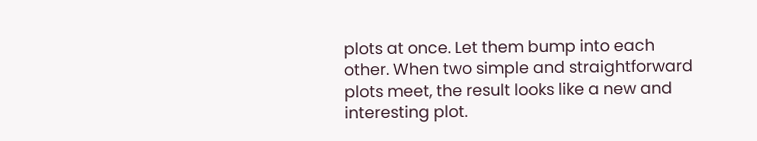plots at once. Let them bump into each other. When two simple and straightforward plots meet, the result looks like a new and interesting plot.